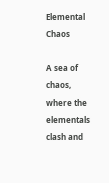Elemental Chaos

A sea of chaos, where the elementals clash and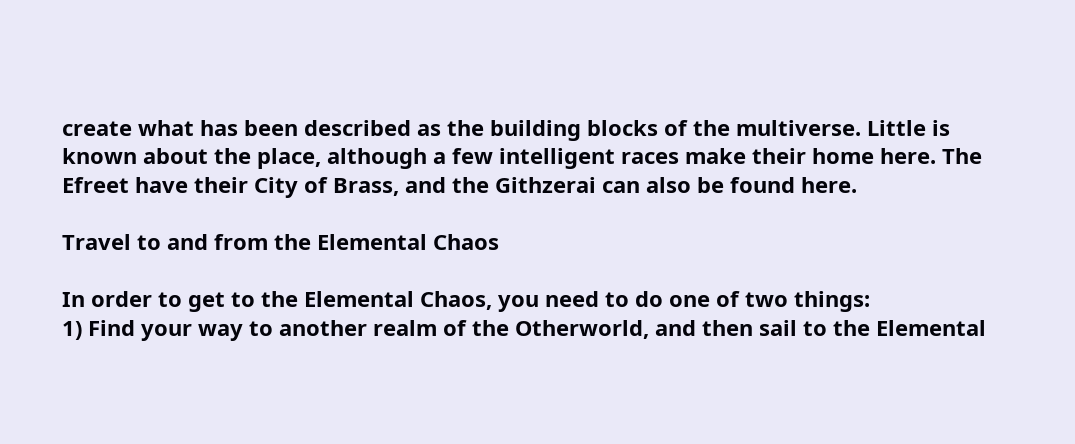create what has been described as the building blocks of the multiverse. Little is known about the place, although a few intelligent races make their home here. The Efreet have their City of Brass, and the Githzerai can also be found here.

Travel to and from the Elemental Chaos

In order to get to the Elemental Chaos, you need to do one of two things:
1) Find your way to another realm of the Otherworld, and then sail to the Elemental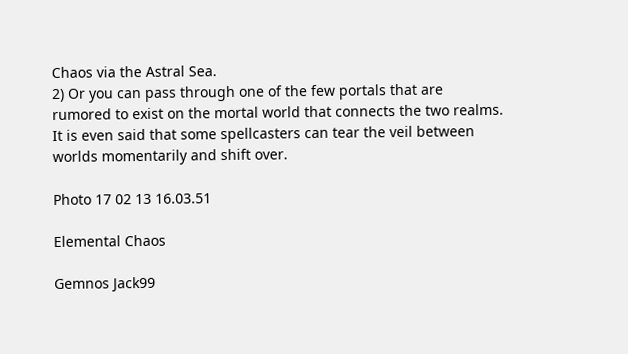Chaos via the Astral Sea.
2) Or you can pass through one of the few portals that are rumored to exist on the mortal world that connects the two realms. It is even said that some spellcasters can tear the veil between worlds momentarily and shift over.

Photo 17 02 13 16.03.51

Elemental Chaos

Gemnos Jack99